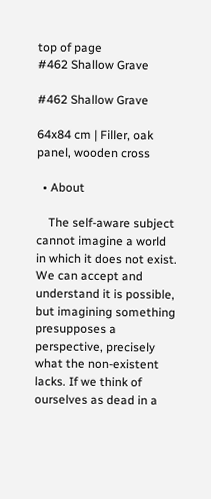top of page
#462 Shallow Grave

#462 Shallow Grave

64x84 cm | Filler, oak panel, wooden cross

  • About

    The self-aware subject cannot imagine a world in which it does not exist. We can accept and understand it is possible, but imagining something presupposes a perspective, precisely what the non-existent lacks. If we think of ourselves as dead in a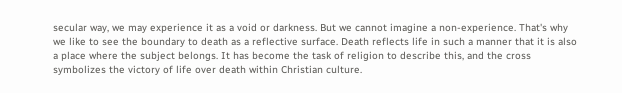secular way, we may experience it as a void or darkness. But we cannot imagine a non-experience. That's why we like to see the boundary to death as a reflective surface. Death reflects life in such a manner that it is also a place where the subject belongs. It has become the task of religion to describe this, and the cross symbolizes the victory of life over death within Christian culture.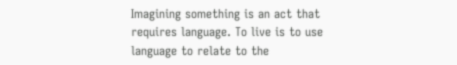Imagining something is an act that requires language. To live is to use language to relate to the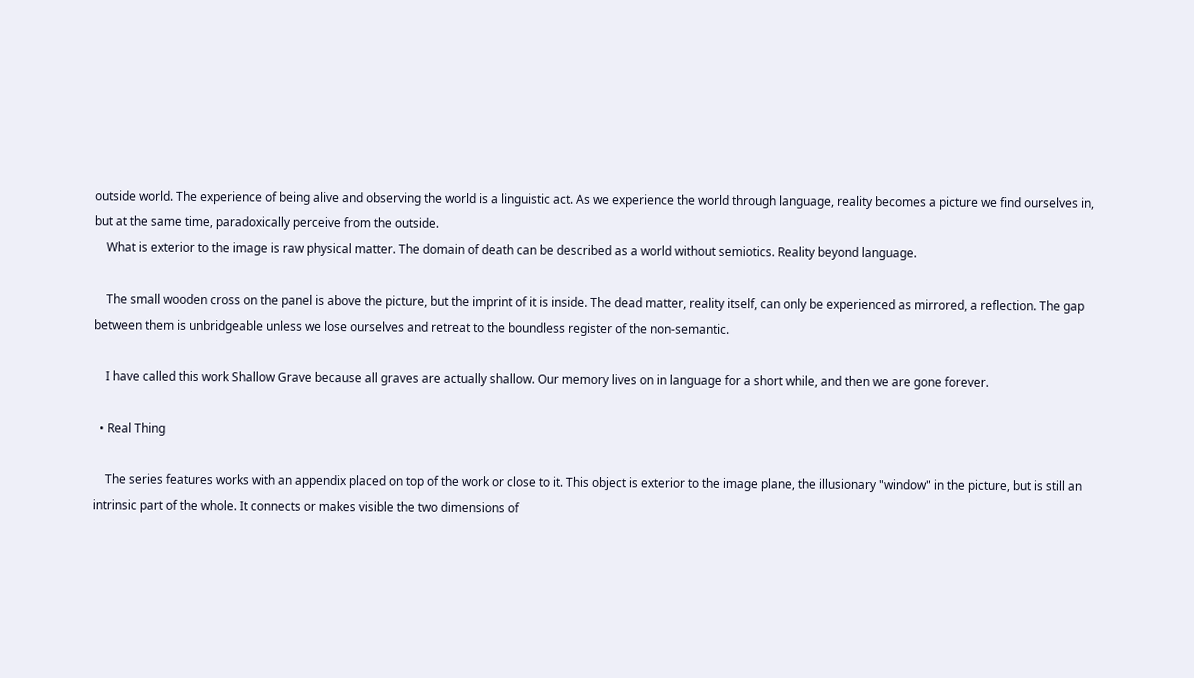outside world. The experience of being alive and observing the world is a linguistic act. As we experience the world through language, reality becomes a picture we find ourselves in, but at the same time, paradoxically perceive from the outside.
    What is exterior to the image is raw physical matter. The domain of death can be described as a world without semiotics. Reality beyond language.

    The small wooden cross on the panel is above the picture, but the imprint of it is inside. The dead matter, reality itself, can only be experienced as mirrored, a reflection. The gap between them is unbridgeable unless we lose ourselves and retreat to the boundless register of the non-semantic.

    I have called this work Shallow Grave because all graves are actually shallow. Our memory lives on in language for a short while, and then we are gone forever.

  • Real Thing

    The series features works with an appendix placed on top of the work or close to it. This object is exterior to the image plane, the illusionary "window" in the picture, but is still an intrinsic part of the whole. It connects or makes visible the two dimensions of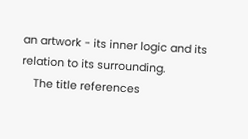an artwork - its inner logic and its relation to its surrounding.
    The title references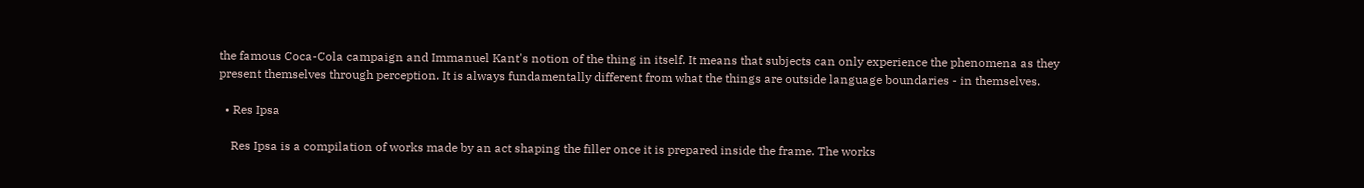the famous Coca-Cola campaign and Immanuel Kant's notion of the thing in itself. It means that subjects can only experience the phenomena as they present themselves through perception. It is always fundamentally different from what the things are outside language boundaries - in themselves.

  • Res Ipsa

    Res Ipsa is a compilation of works made by an act shaping the filler once it is prepared inside the frame. The works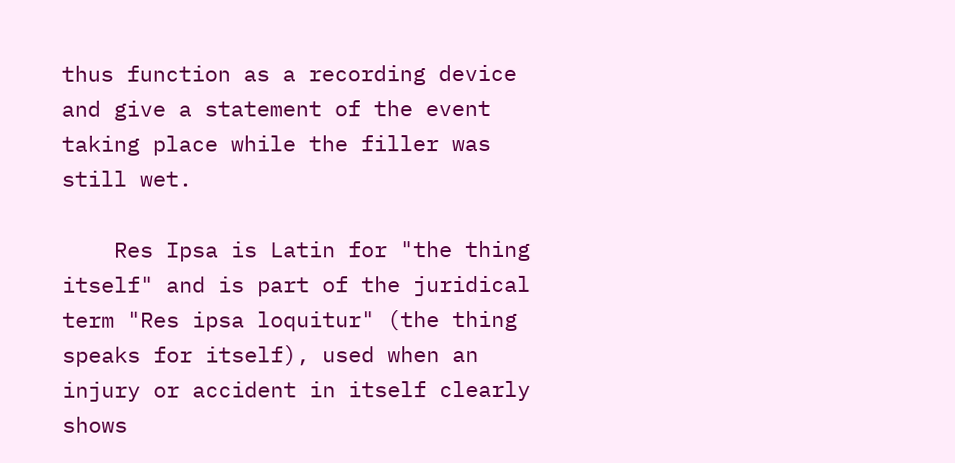thus function as a recording device and give a statement of the event taking place while the filler was still wet.

    Res Ipsa is Latin for "the thing itself" and is part of the juridical term "Res ipsa loquitur" (the thing speaks for itself), used when an injury or accident in itself clearly shows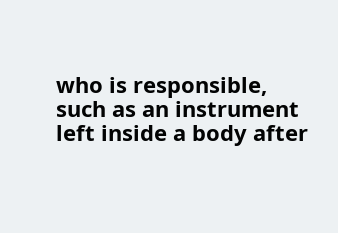who is responsible, such as an instrument left inside a body after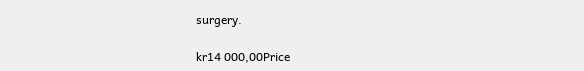surgery.

kr14 000,00Price